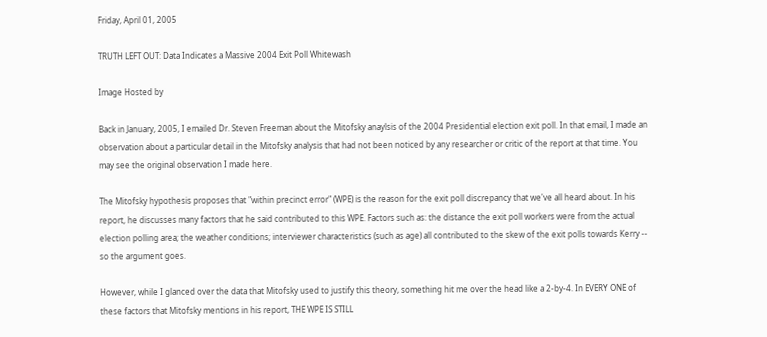Friday, April 01, 2005

TRUTH LEFT OUT: Data Indicates a Massive 2004 Exit Poll Whitewash

Image Hosted by

Back in January, 2005, I emailed Dr. Steven Freeman about the Mitofsky anaylsis of the 2004 Presidential election exit poll. In that email, I made an observation about a particular detail in the Mitofsky analysis that had not been noticed by any researcher or critic of the report at that time. You may see the original observation I made here.

The Mitofsky hypothesis proposes that "within precinct error" (WPE) is the reason for the exit poll discrepancy that we've all heard about. In his report, he discusses many factors that he said contributed to this WPE. Factors such as: the distance the exit poll workers were from the actual election polling area; the weather conditions; interviewer characteristics (such as age) all contributed to the skew of the exit polls towards Kerry -- so the argument goes.

However, while I glanced over the data that Mitofsky used to justify this theory, something hit me over the head like a 2-by-4. In EVERY ONE of these factors that Mitofsky mentions in his report, THE WPE IS STILL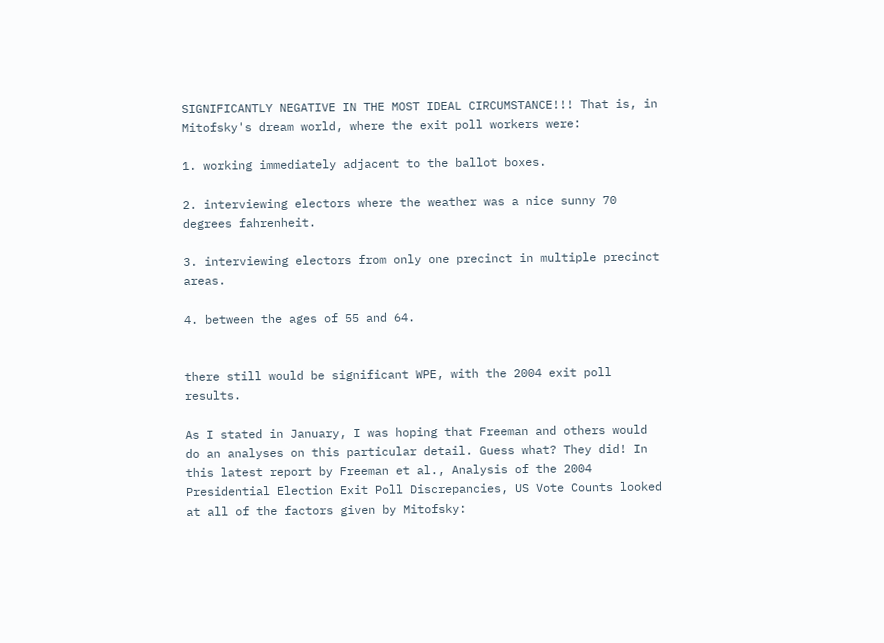SIGNIFICANTLY NEGATIVE IN THE MOST IDEAL CIRCUMSTANCE!!! That is, in Mitofsky's dream world, where the exit poll workers were:

1. working immediately adjacent to the ballot boxes.

2. interviewing electors where the weather was a nice sunny 70 degrees fahrenheit.

3. interviewing electors from only one precinct in multiple precinct areas.

4. between the ages of 55 and 64.


there still would be significant WPE, with the 2004 exit poll results.

As I stated in January, I was hoping that Freeman and others would do an analyses on this particular detail. Guess what? They did! In this latest report by Freeman et al., Analysis of the 2004 Presidential Election Exit Poll Discrepancies, US Vote Counts looked at all of the factors given by Mitofsky: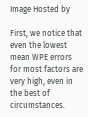Image Hosted by

First, we notice that even the lowest mean WPE errors for most factors are very high, even in the best of circumstances.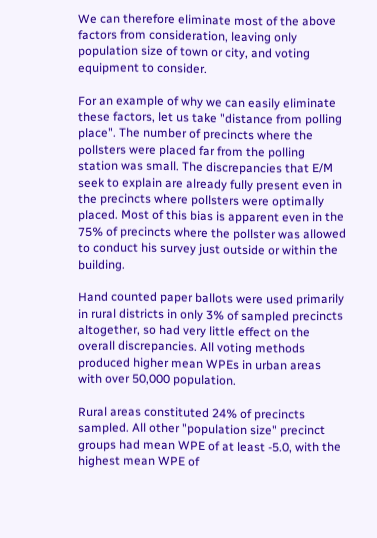We can therefore eliminate most of the above factors from consideration, leaving only population size of town or city, and voting equipment to consider.

For an example of why we can easily eliminate these factors, let us take "distance from polling place". The number of precincts where the pollsters were placed far from the polling station was small. The discrepancies that E/M seek to explain are already fully present even in the precincts where pollsters were optimally placed. Most of this bias is apparent even in the 75% of precincts where the pollster was allowed to conduct his survey just outside or within the building.

Hand counted paper ballots were used primarily in rural districts in only 3% of sampled precincts altogether, so had very little effect on the overall discrepancies. All voting methods produced higher mean WPEs in urban areas with over 50,000 population.

Rural areas constituted 24% of precincts sampled. All other "population size" precinct groups had mean WPE of at least -5.0, with the highest mean WPE of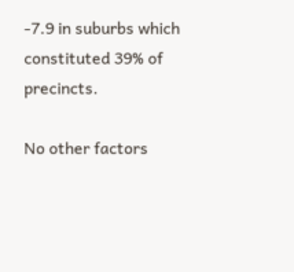-7.9 in suburbs which constituted 39% of precincts.

No other factors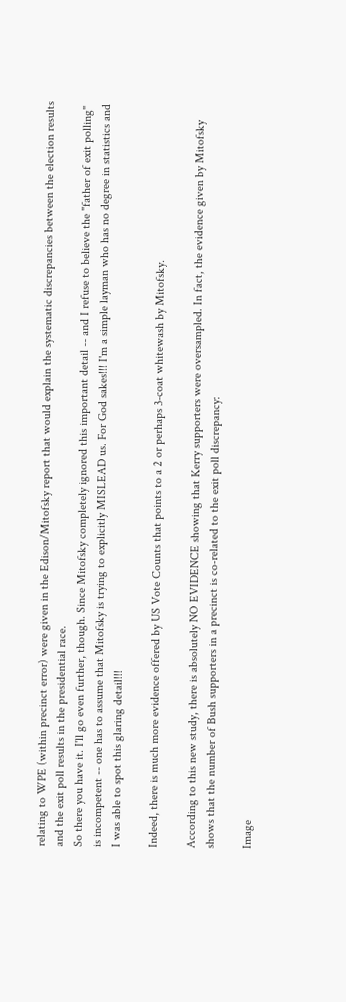relating to WPE (within precinct error) were given in the Edison/Mitofsky report that would explain the systematic discrepancies between the election results and the exit poll results in the presidential race.
So there you have it. I'll go even further, though. Since Mitofsky completely ignored this important detail -- and I refuse to believe the "father of exit polling" is incompetent -- one has to assume that Mitofsky is trying to explicitly MISLEAD us. For God sakes!!! I'm a simple layman who has no degree in statistics and I was able to spot this glaring detail!!!

Indeed, there is much more evidence offered by US Vote Counts that points to a 2 or perhaps 3-coat whitewash by Mitofsky.

According to this new study, there is absolutely NO EVIDENCE showing that Kerry supporters were oversampled. In fact, the evidence given by Mitofsky shows that the number of Bush supporters in a precinct is co-related to the exit poll discrepancy:

Image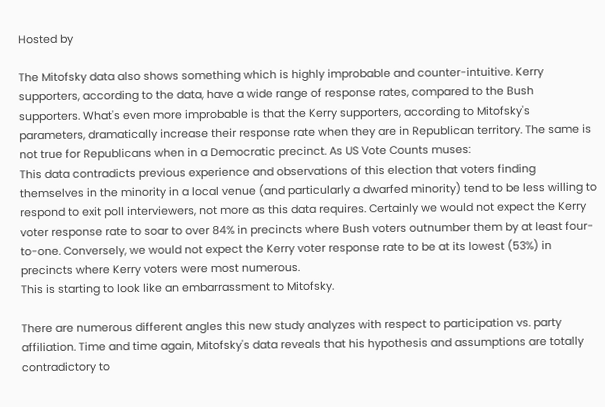Hosted by

The Mitofsky data also shows something which is highly improbable and counter-intuitive. Kerry supporters, according to the data, have a wide range of response rates, compared to the Bush supporters. What's even more improbable is that the Kerry supporters, according to Mitofsky's parameters, dramatically increase their response rate when they are in Republican territory. The same is not true for Republicans when in a Democratic precinct. As US Vote Counts muses:
This data contradicts previous experience and observations of this election that voters finding themselves in the minority in a local venue (and particularly a dwarfed minority) tend to be less willing to respond to exit poll interviewers, not more as this data requires. Certainly we would not expect the Kerry voter response rate to soar to over 84% in precincts where Bush voters outnumber them by at least four-to-one. Conversely, we would not expect the Kerry voter response rate to be at its lowest (53%) in precincts where Kerry voters were most numerous.
This is starting to look like an embarrassment to Mitofsky.

There are numerous different angles this new study analyzes with respect to participation vs. party affiliation. Time and time again, Mitofsky's data reveals that his hypothesis and assumptions are totally contradictory to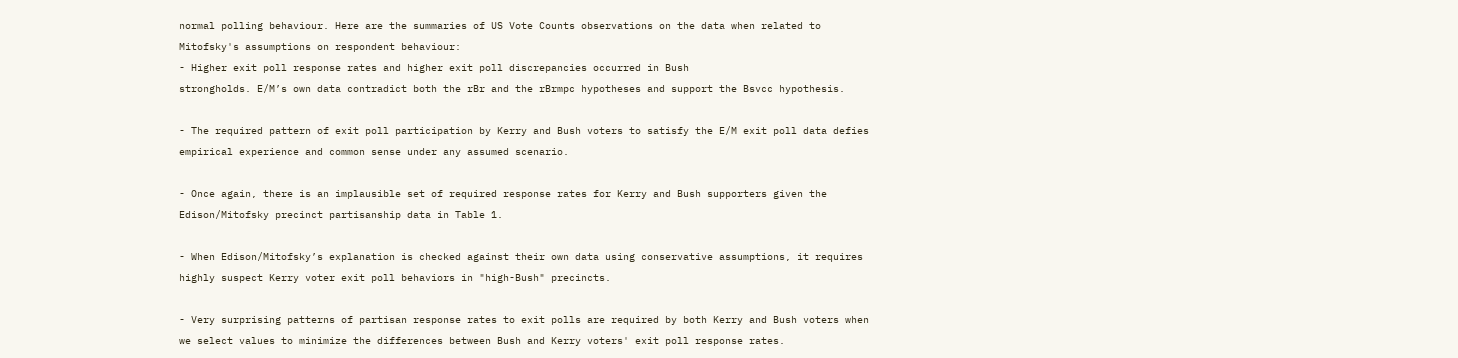normal polling behaviour. Here are the summaries of US Vote Counts observations on the data when related to Mitofsky's assumptions on respondent behaviour:
- Higher exit poll response rates and higher exit poll discrepancies occurred in Bush
strongholds. E/M’s own data contradict both the rBr and the rBrmpc hypotheses and support the Bsvcc hypothesis.

- The required pattern of exit poll participation by Kerry and Bush voters to satisfy the E/M exit poll data defies empirical experience and common sense under any assumed scenario.

- Once again, there is an implausible set of required response rates for Kerry and Bush supporters given the Edison/Mitofsky precinct partisanship data in Table 1.

- When Edison/Mitofsky’s explanation is checked against their own data using conservative assumptions, it requires highly suspect Kerry voter exit poll behaviors in "high-Bush" precincts.

- Very surprising patterns of partisan response rates to exit polls are required by both Kerry and Bush voters when we select values to minimize the differences between Bush and Kerry voters' exit poll response rates.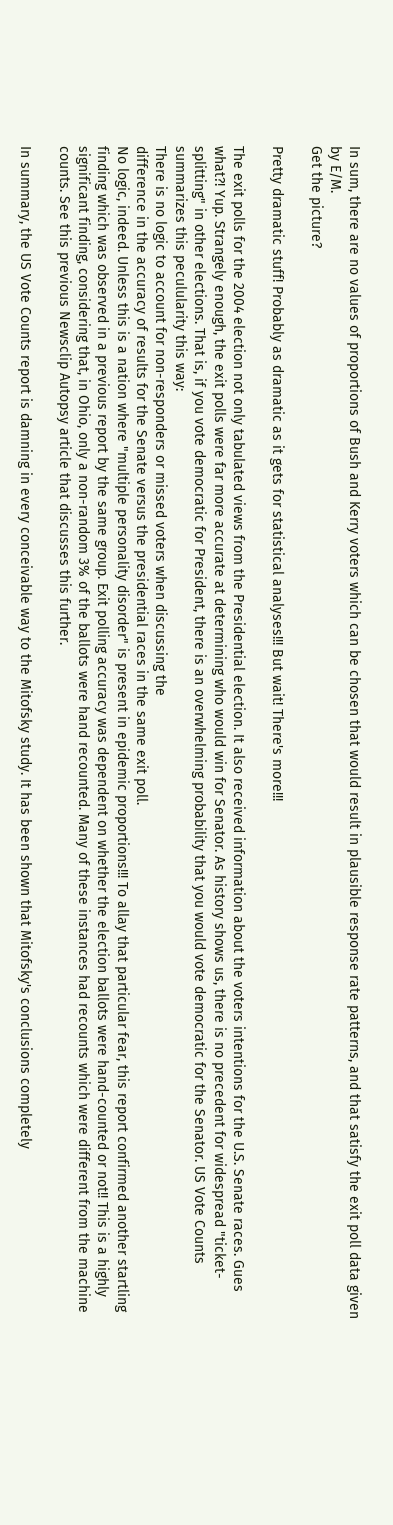In sum, there are no values of proportions of Bush and Kerry voters which can be chosen that would result in plausible response rate patterns, and that satisfy the exit poll data given by E/M.
Get the picture?

Pretty dramatic stuff! Probably as dramatic as it gets for statistical analyses!!! But wait! There's more!!!

The exit polls for the 2004 election not only tabulated views from the Presidential election. It also received information about the voters intentions for the U.S. Senate races. Gues what?! Yup. Strangely enough, the exit polls were far more accurate at determining who would win for Senator. As history shows us, there is no precedent for widespread "ticket-splitting" in other elections. That is, if you vote democratic for President, there is an overwhelming probability that you would vote democratic for the Senator. US Vote Counts summarizes this peculularity this way:
There is no logic to account for non-responders or missed voters when discussing the
difference in the accuracy of results for the Senate versus the presidential races in the same exit poll.
No logic, indeed. Unless this is a nation where "multiple personality disorder" is present in epidemic proportions!!! To allay that particular fear, this report confirmed another startling finding which was observed in a previous report by the same group. Exit polling accuracy was dependent on whether the election ballots were hand-counted or not!! This is a highly significant finding, considering that, in Ohio, only a non-random 3% of the ballots were hand recounted. Many of these instances had recounts which were different from the machine counts. See this previous Newsclip Autopsy article that discusses this further.

In summary, the US Vote Counts report is damning in every conceivable way to the Mitofsky study. It has been shown that Mitofsky's conclusions completely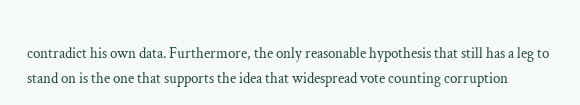contradict his own data. Furthermore, the only reasonable hypothesis that still has a leg to stand on is the one that supports the idea that widespread vote counting corruption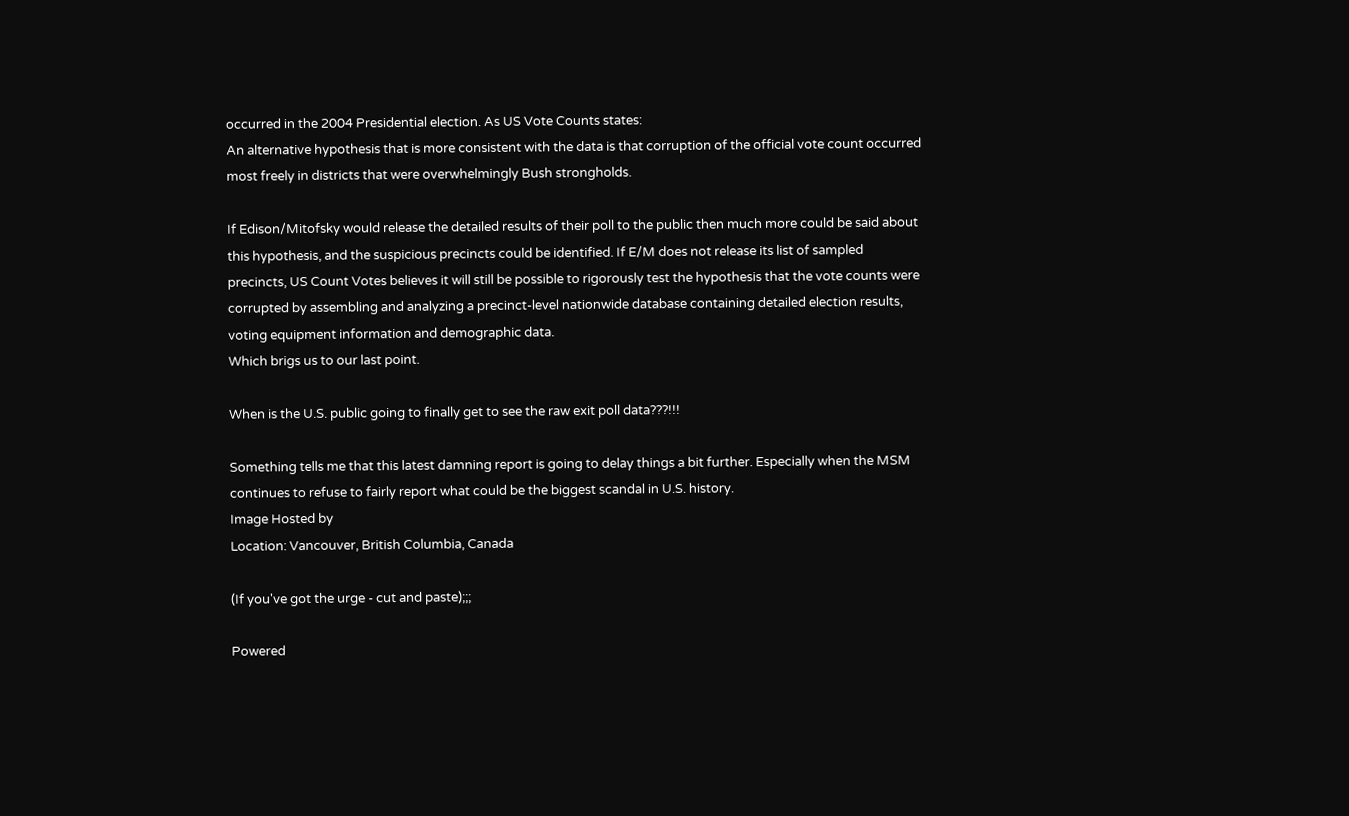occurred in the 2004 Presidential election. As US Vote Counts states:
An alternative hypothesis that is more consistent with the data is that corruption of the official vote count occurred most freely in districts that were overwhelmingly Bush strongholds.

If Edison/Mitofsky would release the detailed results of their poll to the public then much more could be said about this hypothesis, and the suspicious precincts could be identified. If E/M does not release its list of sampled precincts, US Count Votes believes it will still be possible to rigorously test the hypothesis that the vote counts were corrupted by assembling and analyzing a precinct-level nationwide database containing detailed election results, voting equipment information and demographic data.
Which brigs us to our last point.

When is the U.S. public going to finally get to see the raw exit poll data???!!!

Something tells me that this latest damning report is going to delay things a bit further. Especially when the MSM continues to refuse to fairly report what could be the biggest scandal in U.S. history.
Image Hosted by
Location: Vancouver, British Columbia, Canada

(If you've got the urge - cut and paste);;;

Powered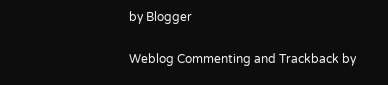by Blogger

Weblog Commenting and Trackback by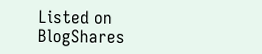Listed on BlogShares